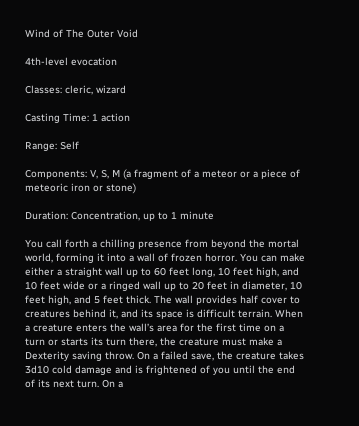Wind of The Outer Void

4th-level evocation

Classes: cleric, wizard

Casting Time: 1 action

Range: Self

Components: V, S, M (a fragment of a meteor or a piece of meteoric iron or stone)

Duration: Concentration, up to 1 minute

You call forth a chilling presence from beyond the mortal world, forming it into a wall of frozen horror. You can make either a straight wall up to 60 feet long, 10 feet high, and 10 feet wide or a ringed wall up to 20 feet in diameter, 10 feet high, and 5 feet thick. The wall provides half cover to creatures behind it, and its space is difficult terrain. When a creature enters the wall’s area for the first time on a turn or starts its turn there, the creature must make a Dexterity saving throw. On a failed save, the creature takes 3d10 cold damage and is frightened of you until the end of its next turn. On a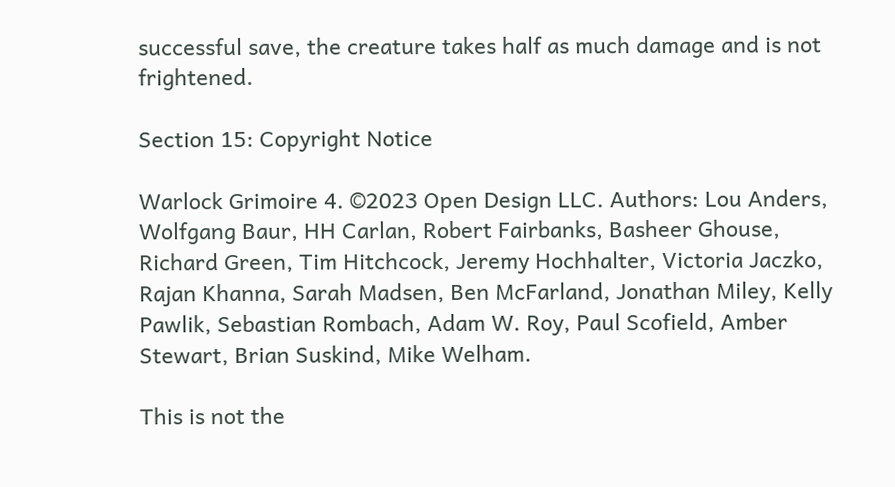successful save, the creature takes half as much damage and is not frightened.

Section 15: Copyright Notice

Warlock Grimoire 4. ©2023 Open Design LLC. Authors: Lou Anders, Wolfgang Baur, HH Carlan, Robert Fairbanks, Basheer Ghouse, Richard Green, Tim Hitchcock, Jeremy Hochhalter, Victoria Jaczko, Rajan Khanna, Sarah Madsen, Ben McFarland, Jonathan Miley, Kelly Pawlik, Sebastian Rombach, Adam W. Roy, Paul Scofield, Amber Stewart, Brian Suskind, Mike Welham.

This is not the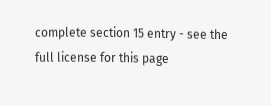complete section 15 entry - see the full license for this page